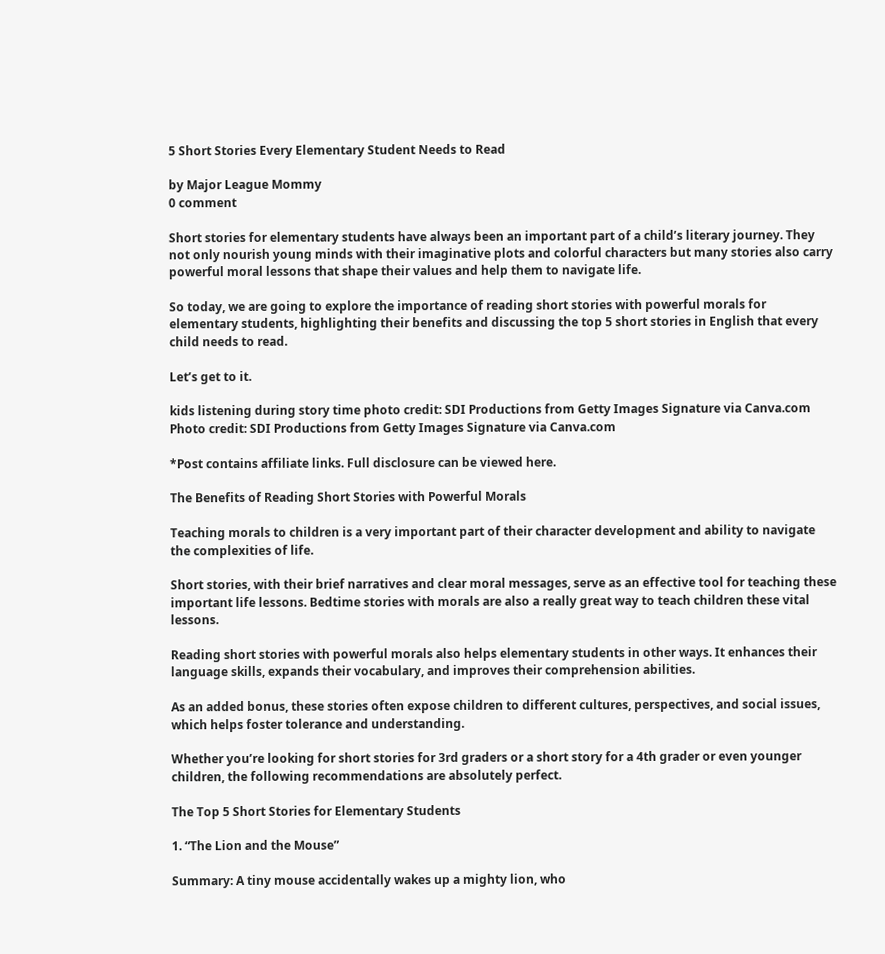5 Short Stories Every Elementary Student Needs to Read

by Major League Mommy
0 comment

Short stories for elementary students have always been an important part of a child’s literary journey. They not only nourish young minds with their imaginative plots and colorful characters but many stories also carry powerful moral lessons that shape their values and help them to navigate life.

So today, we are going to explore the importance of reading short stories with powerful morals for elementary students, highlighting their benefits and discussing the top 5 short stories in English that every child needs to read.

Let’s get to it.

kids listening during story time photo credit: SDI Productions from Getty Images Signature via Canva.com
Photo credit: SDI Productions from Getty Images Signature via Canva.com

*Post contains affiliate links. Full disclosure can be viewed here.

The Benefits of Reading Short Stories with Powerful Morals

Teaching morals to children is a very important part of their character development and ability to navigate the complexities of life.

Short stories, with their brief narratives and clear moral messages, serve as an effective tool for teaching these important life lessons. Bedtime stories with morals are also a really great way to teach children these vital lessons.

Reading short stories with powerful morals also helps elementary students in other ways. It enhances their language skills, expands their vocabulary, and improves their comprehension abilities.

As an added bonus, these stories often expose children to different cultures, perspectives, and social issues, which helps foster tolerance and understanding.

Whether you’re looking for short stories for 3rd graders or a short story for a 4th grader or even younger children, the following recommendations are absolutely perfect.

The Top 5 Short Stories for Elementary Students

1. “The Lion and the Mouse”

Summary: A tiny mouse accidentally wakes up a mighty lion, who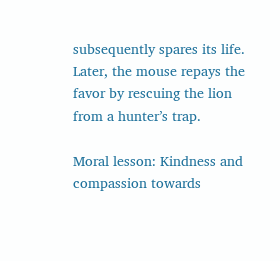subsequently spares its life. Later, the mouse repays the favor by rescuing the lion from a hunter’s trap.

Moral lesson: Kindness and compassion towards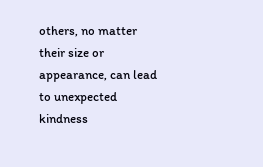others, no matter their size or appearance, can lead to unexpected kindness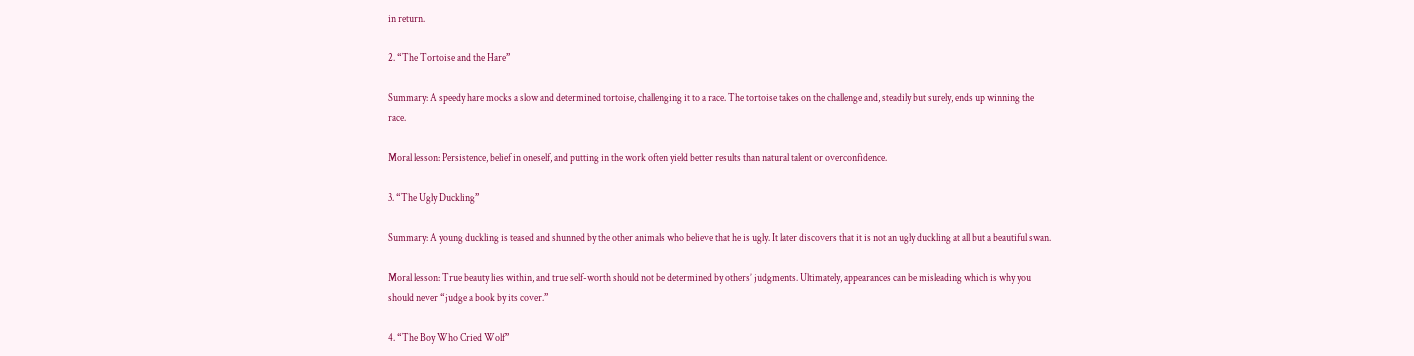in return.

2. “The Tortoise and the Hare”

Summary: A speedy hare mocks a slow and determined tortoise, challenging it to a race. The tortoise takes on the challenge and, steadily but surely, ends up winning the race.

Moral lesson: Persistence, belief in oneself, and putting in the work often yield better results than natural talent or overconfidence.

3. “The Ugly Duckling”

Summary: A young duckling is teased and shunned by the other animals who believe that he is ugly. It later discovers that it is not an ugly duckling at all but a beautiful swan.

Moral lesson: True beauty lies within, and true self-worth should not be determined by others’ judgments. Ultimately, appearances can be misleading which is why you should never “judge a book by its cover.”

4. “The Boy Who Cried Wolf”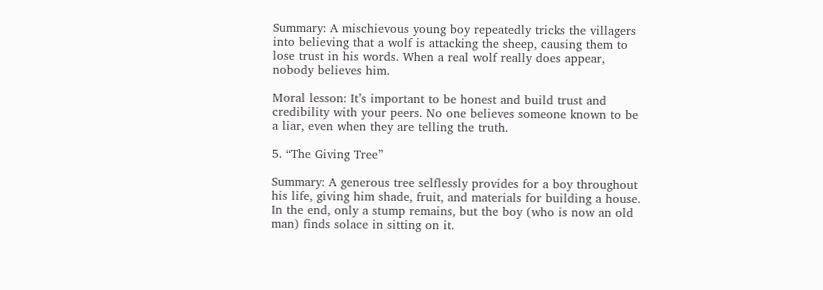Summary: A mischievous young boy repeatedly tricks the villagers into believing that a wolf is attacking the sheep, causing them to lose trust in his words. When a real wolf really does appear, nobody believes him.

Moral lesson: It’s important to be honest and build trust and credibility with your peers. No one believes someone known to be a liar, even when they are telling the truth.

5. “The Giving Tree”

Summary: A generous tree selflessly provides for a boy throughout his life, giving him shade, fruit, and materials for building a house. In the end, only a stump remains, but the boy (who is now an old man) finds solace in sitting on it.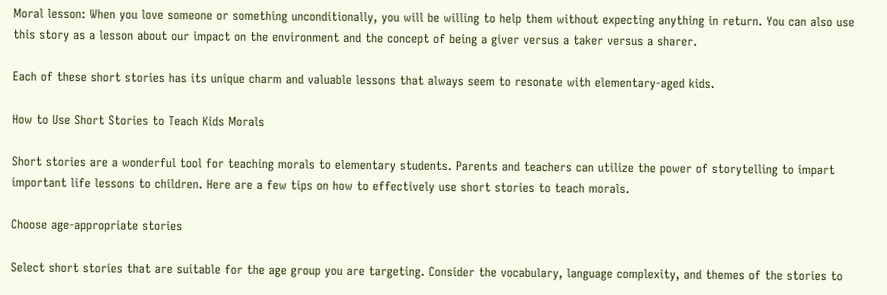Moral lesson: When you love someone or something unconditionally, you will be willing to help them without expecting anything in return. You can also use this story as a lesson about our impact on the environment and the concept of being a giver versus a taker versus a sharer.

Each of these short stories has its unique charm and valuable lessons that always seem to resonate with elementary-aged kids.

How to Use Short Stories to Teach Kids Morals

Short stories are a wonderful tool for teaching morals to elementary students. Parents and teachers can utilize the power of storytelling to impart important life lessons to children. Here are a few tips on how to effectively use short stories to teach morals.

Choose age-appropriate stories

Select short stories that are suitable for the age group you are targeting. Consider the vocabulary, language complexity, and themes of the stories to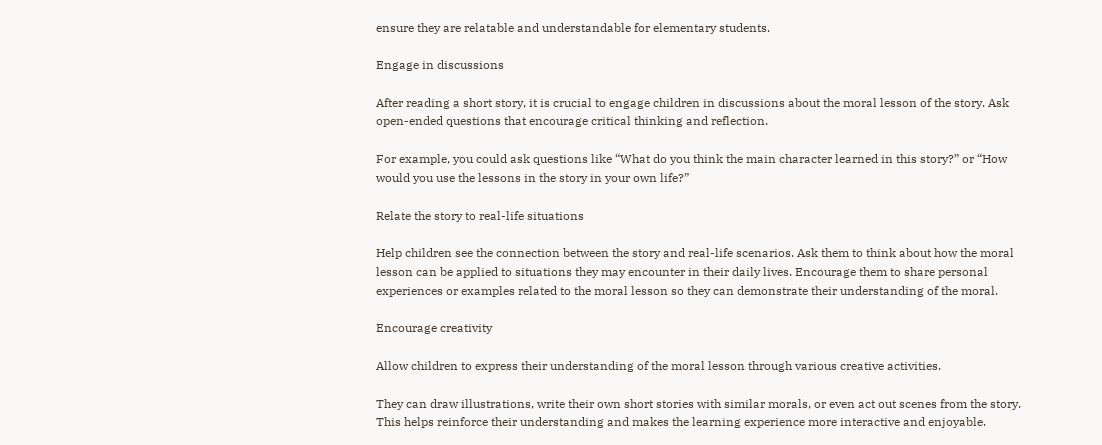ensure they are relatable and understandable for elementary students.

Engage in discussions

After reading a short story, it is crucial to engage children in discussions about the moral lesson of the story. Ask open-ended questions that encourage critical thinking and reflection.

For example, you could ask questions like “What do you think the main character learned in this story?” or “How would you use the lessons in the story in your own life?”

Relate the story to real-life situations

Help children see the connection between the story and real-life scenarios. Ask them to think about how the moral lesson can be applied to situations they may encounter in their daily lives. Encourage them to share personal experiences or examples related to the moral lesson so they can demonstrate their understanding of the moral.

Encourage creativity

Allow children to express their understanding of the moral lesson through various creative activities.

They can draw illustrations, write their own short stories with similar morals, or even act out scenes from the story. This helps reinforce their understanding and makes the learning experience more interactive and enjoyable.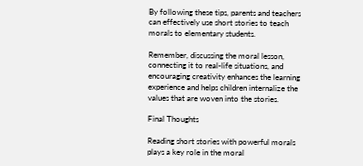By following these tips, parents and teachers can effectively use short stories to teach morals to elementary students.

Remember, discussing the moral lesson, connecting it to real-life situations, and encouraging creativity enhances the learning experience and helps children internalize the values that are woven into the stories.

Final Thoughts

Reading short stories with powerful morals plays a key role in the moral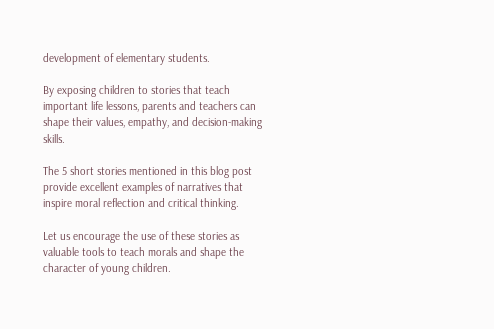development of elementary students.

By exposing children to stories that teach important life lessons, parents and teachers can shape their values, empathy, and decision-making skills.

The 5 short stories mentioned in this blog post provide excellent examples of narratives that inspire moral reflection and critical thinking.

Let us encourage the use of these stories as valuable tools to teach morals and shape the character of young children.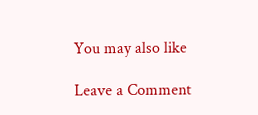You may also like

Leave a Comment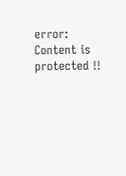error: Content is protected !!